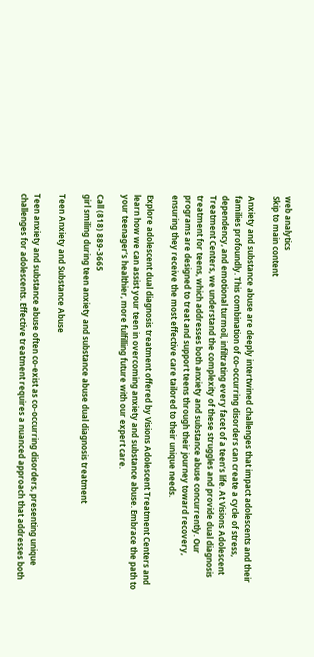web analytics
Skip to main content

Anxiety and substance abuse are deeply intertwined challenges that impact adolescents and their families profoundly. This combination of co-occurring disorders can create a cycle of stress, dependency, and emotional turmoil, infiltrating every facet of a teen’s life. At Visions Adolescent Treatment Centers, we understand the complexity of these struggles and provide dual diagnosis treatment for teens, which addresses both anxiety and substance abuse concurrently. Our programs are designed to treat and support teens through their journey toward recovery, ensuring they receive the most effective care tailored to their unique needs.

Explore adolescent dual diagnosis treatment offered by Visions Adolescent Treatment Centers and learn how we can assist your teen in overcoming anxiety and substance abuse. Embrace the path to your teenager’s healthier, more fulfilling future with our expert care.

Call (818) 889-3665
girl smiling during teen anxiety and substance abuse dual diagnosis treatment

Teen Anxiety and Substance Abuse

Teen anxiety and substance abuse often co-exist as co-occurring disorders, presenting unique challenges for adolescents. Effective treatment requires a nuanced approach that addresses both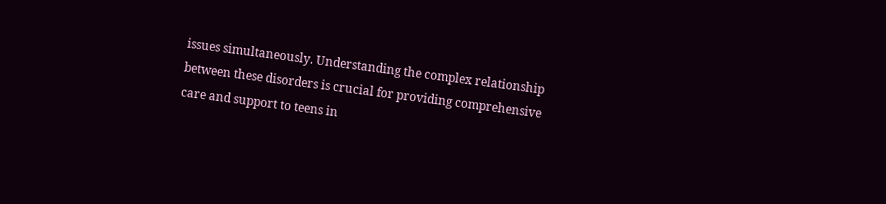issues simultaneously. Understanding the complex relationship between these disorders is crucial for providing comprehensive care and support to teens in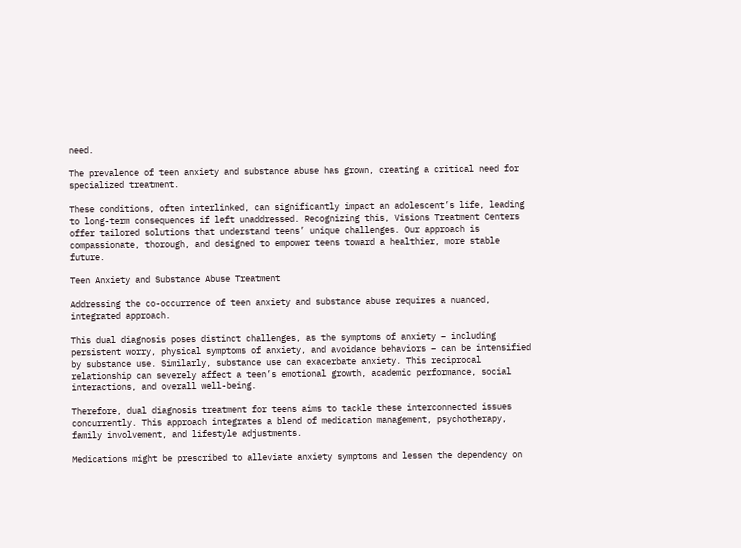need.

The prevalence of teen anxiety and substance abuse has grown, creating a critical need for specialized treatment.

These conditions, often interlinked, can significantly impact an adolescent’s life, leading to long-term consequences if left unaddressed. Recognizing this, Visions Treatment Centers offer tailored solutions that understand teens’ unique challenges. Our approach is compassionate, thorough, and designed to empower teens toward a healthier, more stable future.

Teen Anxiety and Substance Abuse Treatment

Addressing the co-occurrence of teen anxiety and substance abuse requires a nuanced, integrated approach.

This dual diagnosis poses distinct challenges, as the symptoms of anxiety – including persistent worry, physical symptoms of anxiety, and avoidance behaviors – can be intensified by substance use. Similarly, substance use can exacerbate anxiety. This reciprocal relationship can severely affect a teen’s emotional growth, academic performance, social interactions, and overall well-being.

Therefore, dual diagnosis treatment for teens aims to tackle these interconnected issues concurrently. This approach integrates a blend of medication management, psychotherapy, family involvement, and lifestyle adjustments.

Medications might be prescribed to alleviate anxiety symptoms and lessen the dependency on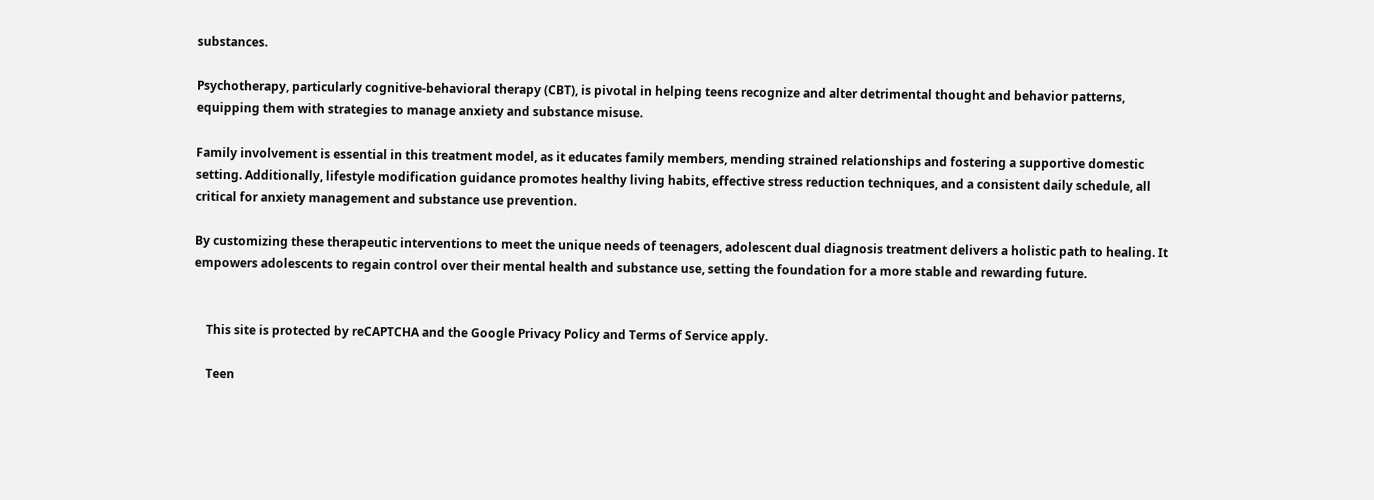substances.

Psychotherapy, particularly cognitive-behavioral therapy (CBT), is pivotal in helping teens recognize and alter detrimental thought and behavior patterns, equipping them with strategies to manage anxiety and substance misuse.

Family involvement is essential in this treatment model, as it educates family members, mending strained relationships and fostering a supportive domestic setting. Additionally, lifestyle modification guidance promotes healthy living habits, effective stress reduction techniques, and a consistent daily schedule, all critical for anxiety management and substance use prevention.

By customizing these therapeutic interventions to meet the unique needs of teenagers, adolescent dual diagnosis treatment delivers a holistic path to healing. It empowers adolescents to regain control over their mental health and substance use, setting the foundation for a more stable and rewarding future.


    This site is protected by reCAPTCHA and the Google Privacy Policy and Terms of Service apply.

    Teen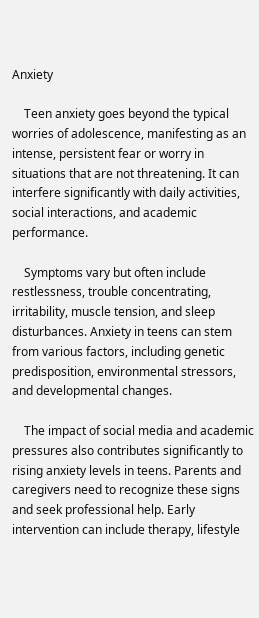Anxiety

    Teen anxiety goes beyond the typical worries of adolescence, manifesting as an intense, persistent fear or worry in situations that are not threatening. It can interfere significantly with daily activities, social interactions, and academic performance.

    Symptoms vary but often include restlessness, trouble concentrating, irritability, muscle tension, and sleep disturbances. Anxiety in teens can stem from various factors, including genetic predisposition, environmental stressors, and developmental changes.

    The impact of social media and academic pressures also contributes significantly to rising anxiety levels in teens. Parents and caregivers need to recognize these signs and seek professional help. Early intervention can include therapy, lifestyle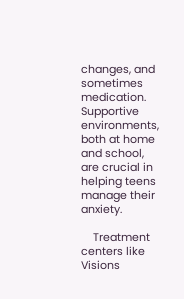changes, and sometimes medication. Supportive environments, both at home and school, are crucial in helping teens manage their anxiety.

    Treatment centers like Visions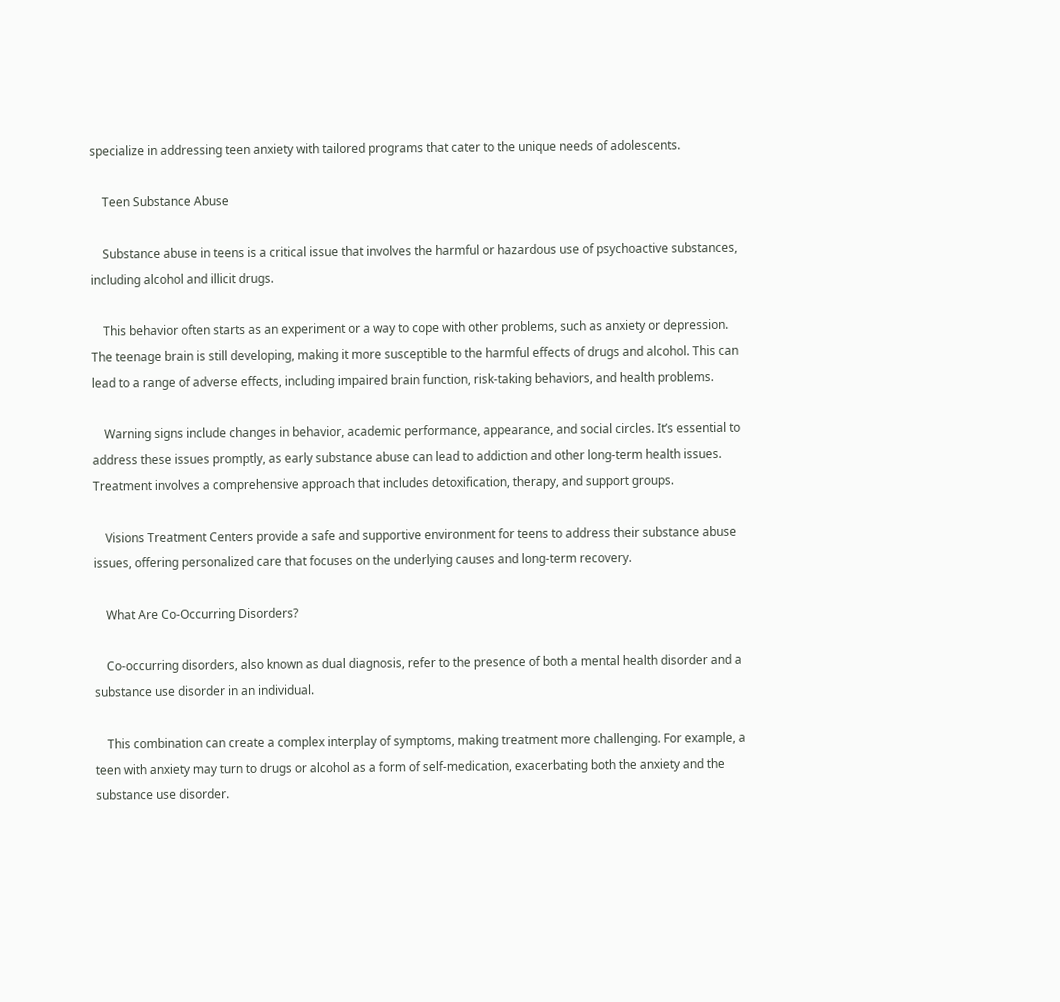specialize in addressing teen anxiety with tailored programs that cater to the unique needs of adolescents.

    Teen Substance Abuse

    Substance abuse in teens is a critical issue that involves the harmful or hazardous use of psychoactive substances, including alcohol and illicit drugs.

    This behavior often starts as an experiment or a way to cope with other problems, such as anxiety or depression. The teenage brain is still developing, making it more susceptible to the harmful effects of drugs and alcohol. This can lead to a range of adverse effects, including impaired brain function, risk-taking behaviors, and health problems.

    Warning signs include changes in behavior, academic performance, appearance, and social circles. It’s essential to address these issues promptly, as early substance abuse can lead to addiction and other long-term health issues. Treatment involves a comprehensive approach that includes detoxification, therapy, and support groups.

    Visions Treatment Centers provide a safe and supportive environment for teens to address their substance abuse issues, offering personalized care that focuses on the underlying causes and long-term recovery.

    What Are Co-Occurring Disorders?

    Co-occurring disorders, also known as dual diagnosis, refer to the presence of both a mental health disorder and a substance use disorder in an individual.

    This combination can create a complex interplay of symptoms, making treatment more challenging. For example, a teen with anxiety may turn to drugs or alcohol as a form of self-medication, exacerbating both the anxiety and the substance use disorder.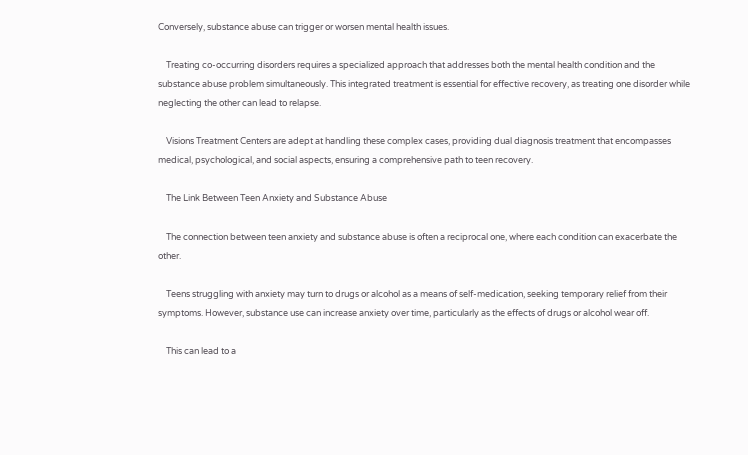Conversely, substance abuse can trigger or worsen mental health issues.

    Treating co-occurring disorders requires a specialized approach that addresses both the mental health condition and the substance abuse problem simultaneously. This integrated treatment is essential for effective recovery, as treating one disorder while neglecting the other can lead to relapse.

    Visions Treatment Centers are adept at handling these complex cases, providing dual diagnosis treatment that encompasses medical, psychological, and social aspects, ensuring a comprehensive path to teen recovery.

    The Link Between Teen Anxiety and Substance Abuse

    The connection between teen anxiety and substance abuse is often a reciprocal one, where each condition can exacerbate the other.

    Teens struggling with anxiety may turn to drugs or alcohol as a means of self-medication, seeking temporary relief from their symptoms. However, substance use can increase anxiety over time, particularly as the effects of drugs or alcohol wear off.

    This can lead to a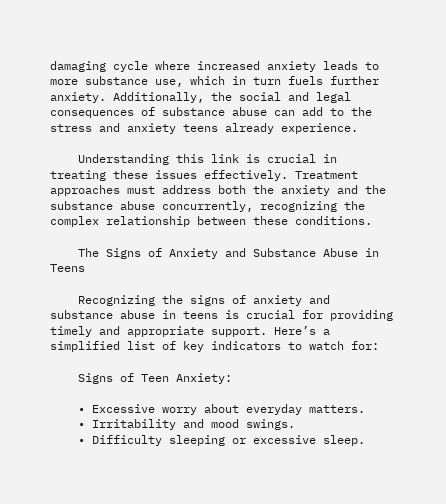damaging cycle where increased anxiety leads to more substance use, which in turn fuels further anxiety. Additionally, the social and legal consequences of substance abuse can add to the stress and anxiety teens already experience.

    Understanding this link is crucial in treating these issues effectively. Treatment approaches must address both the anxiety and the substance abuse concurrently, recognizing the complex relationship between these conditions.

    The Signs of Anxiety and Substance Abuse in Teens

    Recognizing the signs of anxiety and substance abuse in teens is crucial for providing timely and appropriate support. Here’s a simplified list of key indicators to watch for:

    Signs of Teen Anxiety:

    • Excessive worry about everyday matters.
    • Irritability and mood swings.
    • Difficulty sleeping or excessive sleep.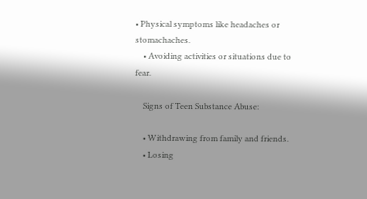• Physical symptoms like headaches or stomachaches.
    • Avoiding activities or situations due to fear.

    Signs of Teen Substance Abuse:

    • Withdrawing from family and friends.
    • Losing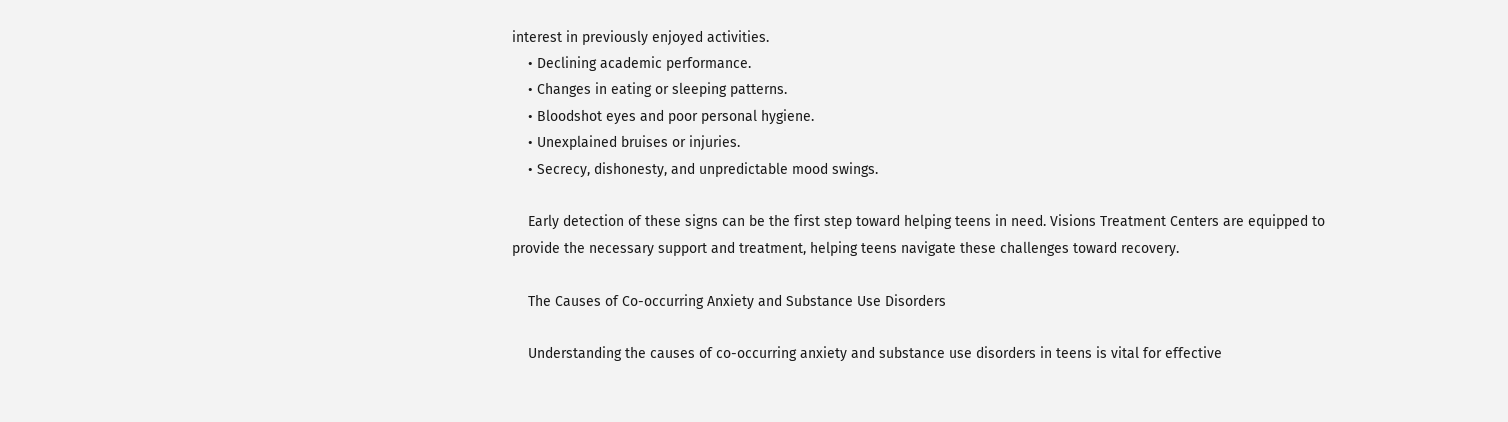interest in previously enjoyed activities.
    • Declining academic performance.
    • Changes in eating or sleeping patterns.
    • Bloodshot eyes and poor personal hygiene.
    • Unexplained bruises or injuries.
    • Secrecy, dishonesty, and unpredictable mood swings.

    Early detection of these signs can be the first step toward helping teens in need. Visions Treatment Centers are equipped to provide the necessary support and treatment, helping teens navigate these challenges toward recovery.

    The Causes of Co-occurring Anxiety and Substance Use Disorders

    Understanding the causes of co-occurring anxiety and substance use disorders in teens is vital for effective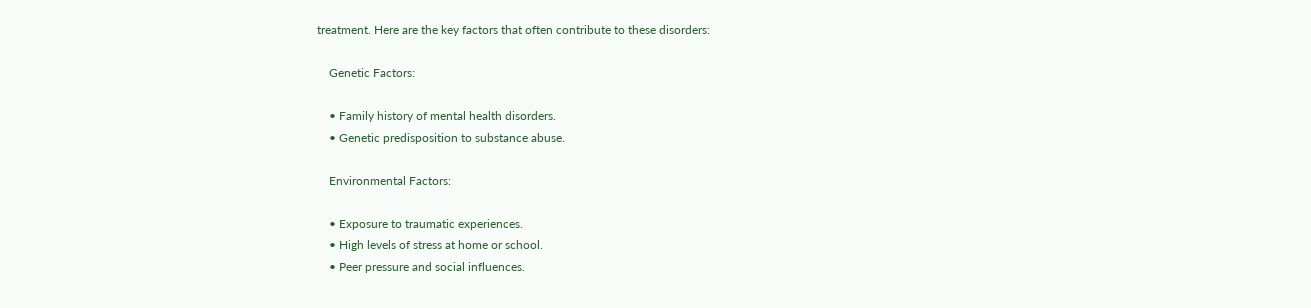treatment. Here are the key factors that often contribute to these disorders:

    Genetic Factors:

    • Family history of mental health disorders.
    • Genetic predisposition to substance abuse.

    Environmental Factors:

    • Exposure to traumatic experiences.
    • High levels of stress at home or school.
    • Peer pressure and social influences.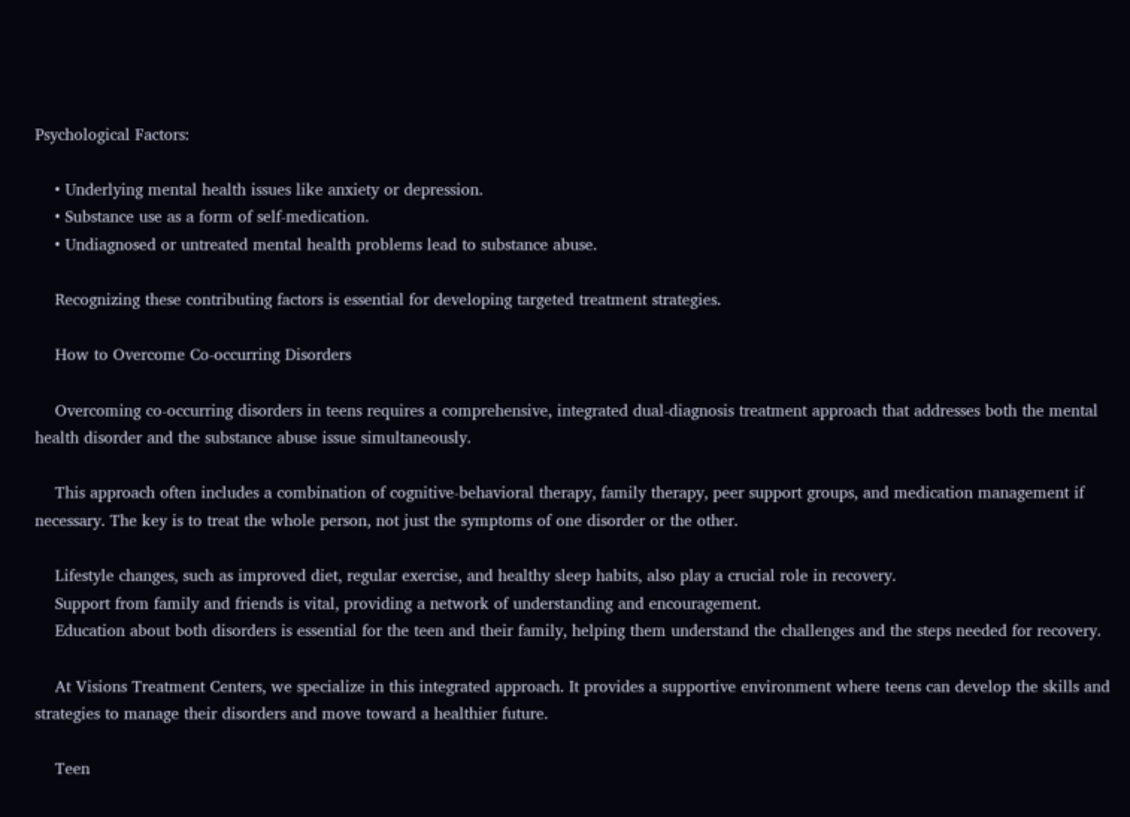Psychological Factors:

    • Underlying mental health issues like anxiety or depression.
    • Substance use as a form of self-medication.
    • Undiagnosed or untreated mental health problems lead to substance abuse.

    Recognizing these contributing factors is essential for developing targeted treatment strategies.

    How to Overcome Co-occurring Disorders

    Overcoming co-occurring disorders in teens requires a comprehensive, integrated dual-diagnosis treatment approach that addresses both the mental health disorder and the substance abuse issue simultaneously.

    This approach often includes a combination of cognitive-behavioral therapy, family therapy, peer support groups, and medication management if necessary. The key is to treat the whole person, not just the symptoms of one disorder or the other.

    Lifestyle changes, such as improved diet, regular exercise, and healthy sleep habits, also play a crucial role in recovery.
    Support from family and friends is vital, providing a network of understanding and encouragement.
    Education about both disorders is essential for the teen and their family, helping them understand the challenges and the steps needed for recovery.

    At Visions Treatment Centers, we specialize in this integrated approach. It provides a supportive environment where teens can develop the skills and strategies to manage their disorders and move toward a healthier future.

    Teen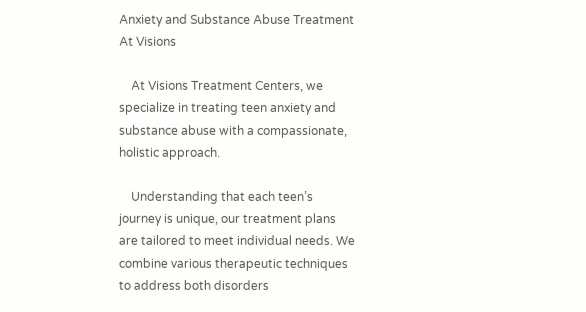Anxiety and Substance Abuse Treatment At Visions

    At Visions Treatment Centers, we specialize in treating teen anxiety and substance abuse with a compassionate, holistic approach.

    Understanding that each teen’s journey is unique, our treatment plans are tailored to meet individual needs. We combine various therapeutic techniques to address both disorders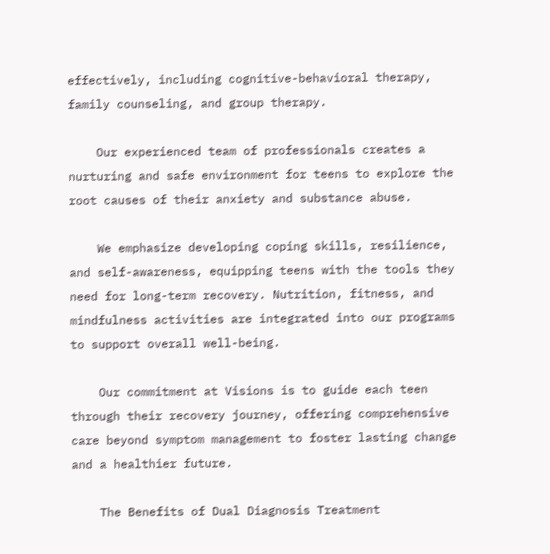effectively, including cognitive-behavioral therapy, family counseling, and group therapy.

    Our experienced team of professionals creates a nurturing and safe environment for teens to explore the root causes of their anxiety and substance abuse.

    We emphasize developing coping skills, resilience, and self-awareness, equipping teens with the tools they need for long-term recovery. Nutrition, fitness, and mindfulness activities are integrated into our programs to support overall well-being.

    Our commitment at Visions is to guide each teen through their recovery journey, offering comprehensive care beyond symptom management to foster lasting change and a healthier future.

    The Benefits of Dual Diagnosis Treatment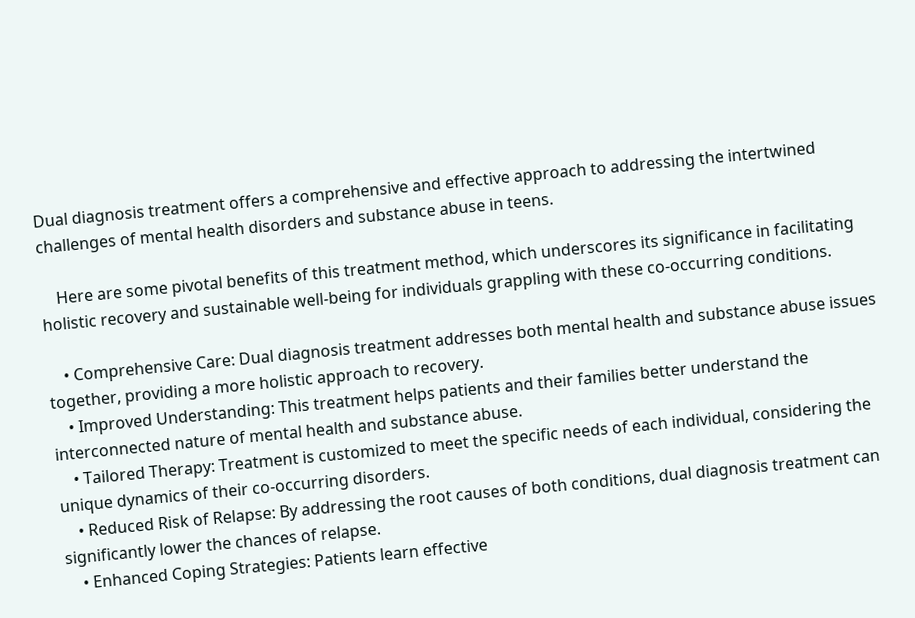Dual diagnosis treatment offers a comprehensive and effective approach to addressing the intertwined challenges of mental health disorders and substance abuse in teens.

    Here are some pivotal benefits of this treatment method, which underscores its significance in facilitating holistic recovery and sustainable well-being for individuals grappling with these co-occurring conditions.

    • Comprehensive Care: Dual diagnosis treatment addresses both mental health and substance abuse issues together, providing a more holistic approach to recovery.
    • Improved Understanding: This treatment helps patients and their families better understand the interconnected nature of mental health and substance abuse.
    • Tailored Therapy: Treatment is customized to meet the specific needs of each individual, considering the unique dynamics of their co-occurring disorders.
    • Reduced Risk of Relapse: By addressing the root causes of both conditions, dual diagnosis treatment can significantly lower the chances of relapse.
    • Enhanced Coping Strategies: Patients learn effective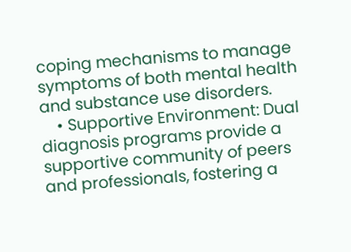coping mechanisms to manage symptoms of both mental health and substance use disorders.
    • Supportive Environment: Dual diagnosis programs provide a supportive community of peers and professionals, fostering a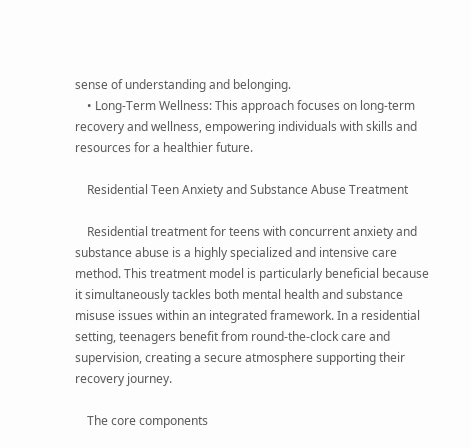sense of understanding and belonging.
    • Long-Term Wellness: This approach focuses on long-term recovery and wellness, empowering individuals with skills and resources for a healthier future.

    Residential Teen Anxiety and Substance Abuse Treatment

    Residential treatment for teens with concurrent anxiety and substance abuse is a highly specialized and intensive care method. This treatment model is particularly beneficial because it simultaneously tackles both mental health and substance misuse issues within an integrated framework. In a residential setting, teenagers benefit from round-the-clock care and supervision, creating a secure atmosphere supporting their recovery journey.

    The core components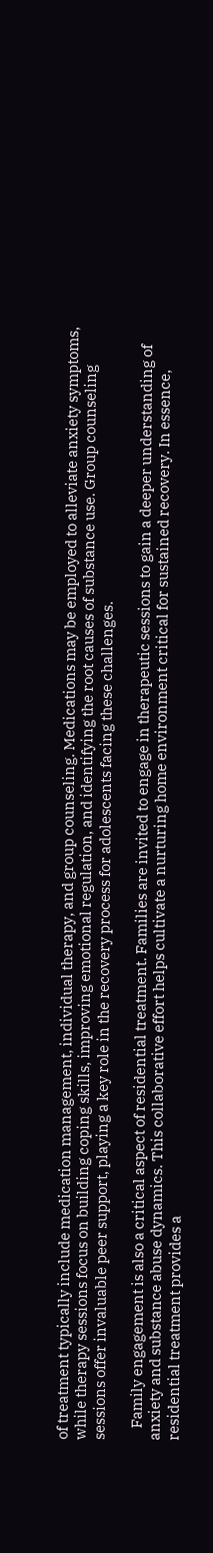of treatment typically include medication management, individual therapy, and group counseling. Medications may be employed to alleviate anxiety symptoms, while therapy sessions focus on building coping skills, improving emotional regulation, and identifying the root causes of substance use. Group counseling sessions offer invaluable peer support, playing a key role in the recovery process for adolescents facing these challenges.

    Family engagement is also a critical aspect of residential treatment. Families are invited to engage in therapeutic sessions to gain a deeper understanding of anxiety and substance abuse dynamics. This collaborative effort helps cultivate a nurturing home environment critical for sustained recovery. In essence, residential treatment provides a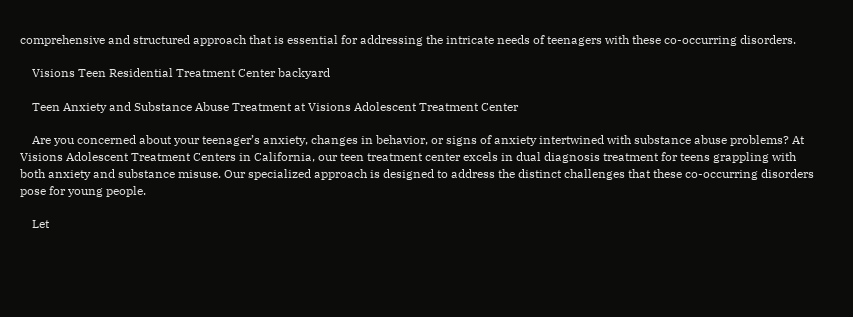comprehensive and structured approach that is essential for addressing the intricate needs of teenagers with these co-occurring disorders.

    Visions Teen Residential Treatment Center backyard

    Teen Anxiety and Substance Abuse Treatment at Visions Adolescent Treatment Center

    Are you concerned about your teenager’s anxiety, changes in behavior, or signs of anxiety intertwined with substance abuse problems? At Visions Adolescent Treatment Centers in California, our teen treatment center excels in dual diagnosis treatment for teens grappling with both anxiety and substance misuse. Our specialized approach is designed to address the distinct challenges that these co-occurring disorders pose for young people.

    Let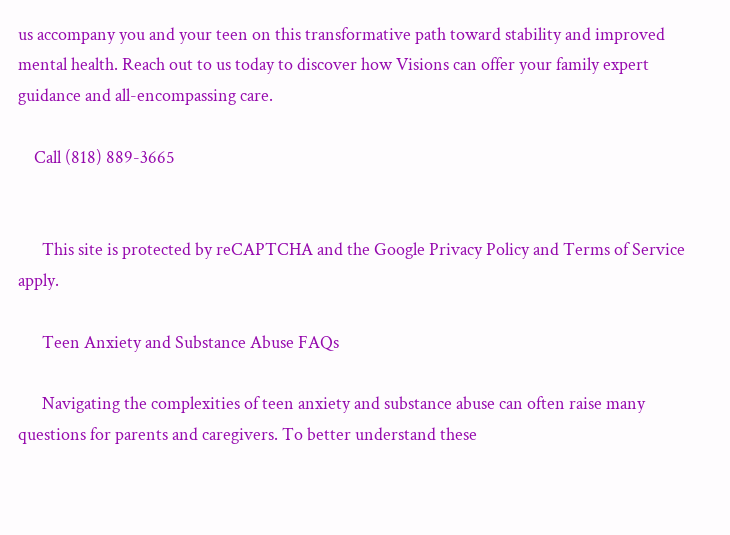us accompany you and your teen on this transformative path toward stability and improved mental health. Reach out to us today to discover how Visions can offer your family expert guidance and all-encompassing care.

    Call (818) 889-3665


      This site is protected by reCAPTCHA and the Google Privacy Policy and Terms of Service apply.

      Teen Anxiety and Substance Abuse FAQs

      Navigating the complexities of teen anxiety and substance abuse can often raise many questions for parents and caregivers. To better understand these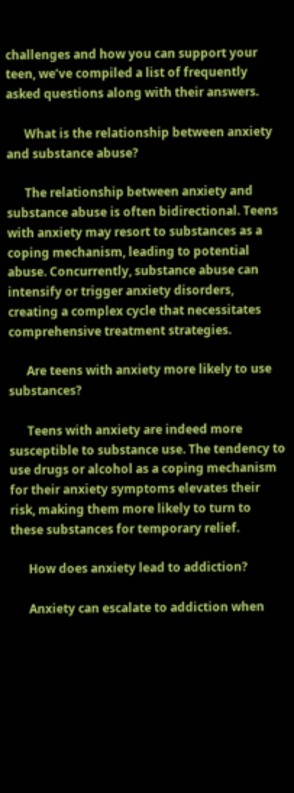challenges and how you can support your teen, we’ve compiled a list of frequently asked questions along with their answers.

      What is the relationship between anxiety and substance abuse?

      The relationship between anxiety and substance abuse is often bidirectional. Teens with anxiety may resort to substances as a coping mechanism, leading to potential abuse. Concurrently, substance abuse can intensify or trigger anxiety disorders, creating a complex cycle that necessitates comprehensive treatment strategies.

      Are teens with anxiety more likely to use substances?

      Teens with anxiety are indeed more susceptible to substance use. The tendency to use drugs or alcohol as a coping mechanism for their anxiety symptoms elevates their risk, making them more likely to turn to these substances for temporary relief.

      How does anxiety lead to addiction?

      Anxiety can escalate to addiction when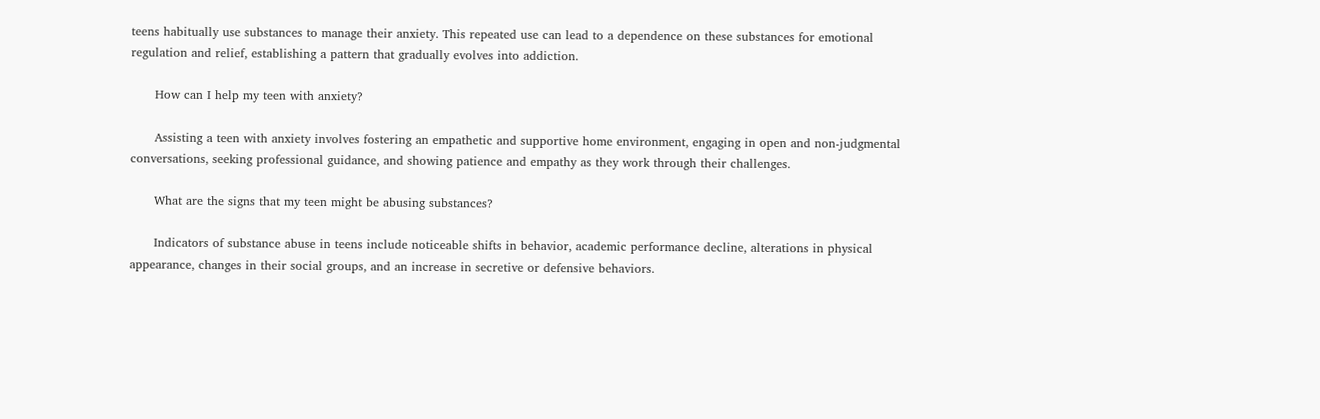teens habitually use substances to manage their anxiety. This repeated use can lead to a dependence on these substances for emotional regulation and relief, establishing a pattern that gradually evolves into addiction.

      How can I help my teen with anxiety?

      Assisting a teen with anxiety involves fostering an empathetic and supportive home environment, engaging in open and non-judgmental conversations, seeking professional guidance, and showing patience and empathy as they work through their challenges.

      What are the signs that my teen might be abusing substances?

      Indicators of substance abuse in teens include noticeable shifts in behavior, academic performance decline, alterations in physical appearance, changes in their social groups, and an increase in secretive or defensive behaviors.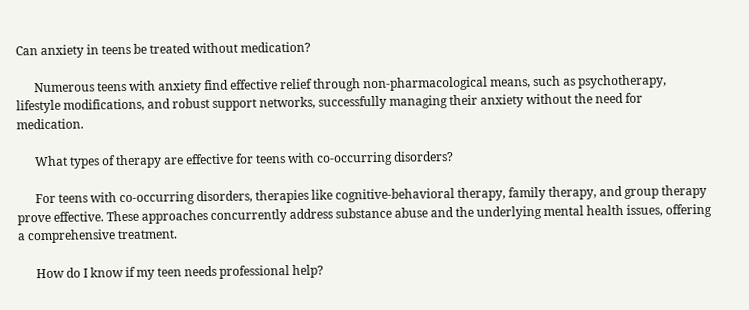Can anxiety in teens be treated without medication?

      Numerous teens with anxiety find effective relief through non-pharmacological means, such as psychotherapy, lifestyle modifications, and robust support networks, successfully managing their anxiety without the need for medication.

      What types of therapy are effective for teens with co-occurring disorders?

      For teens with co-occurring disorders, therapies like cognitive-behavioral therapy, family therapy, and group therapy prove effective. These approaches concurrently address substance abuse and the underlying mental health issues, offering a comprehensive treatment.

      How do I know if my teen needs professional help?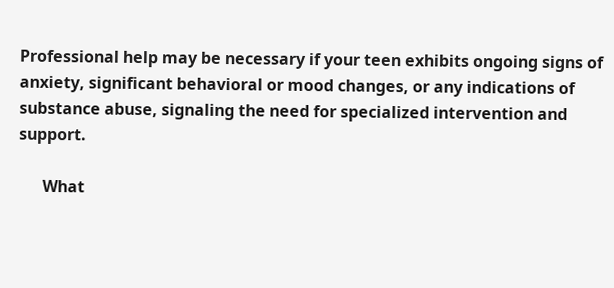Professional help may be necessary if your teen exhibits ongoing signs of anxiety, significant behavioral or mood changes, or any indications of substance abuse, signaling the need for specialized intervention and support.

      What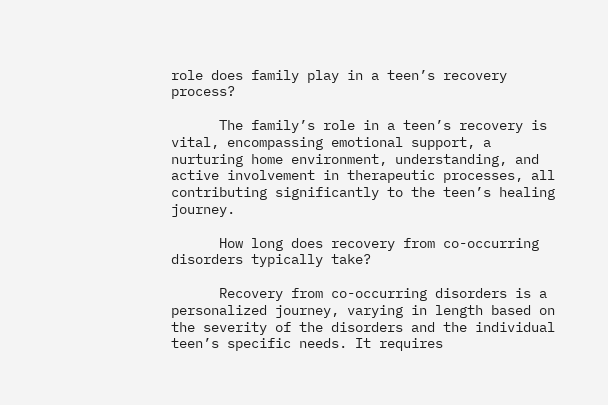role does family play in a teen’s recovery process?

      The family’s role in a teen’s recovery is vital, encompassing emotional support, a nurturing home environment, understanding, and active involvement in therapeutic processes, all contributing significantly to the teen’s healing journey.

      How long does recovery from co-occurring disorders typically take?

      Recovery from co-occurring disorders is a personalized journey, varying in length based on the severity of the disorders and the individual teen’s specific needs. It requires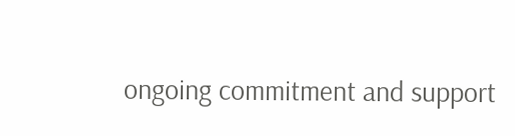ongoing commitment and support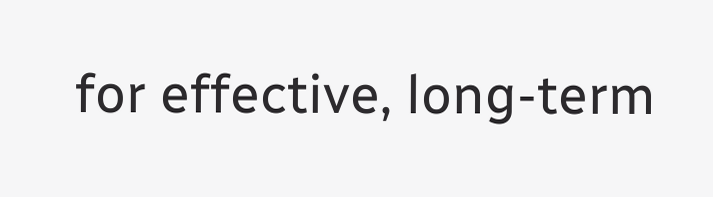for effective, long-term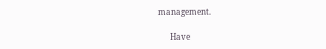management.

      Have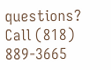questions? Call (818) 889-3665